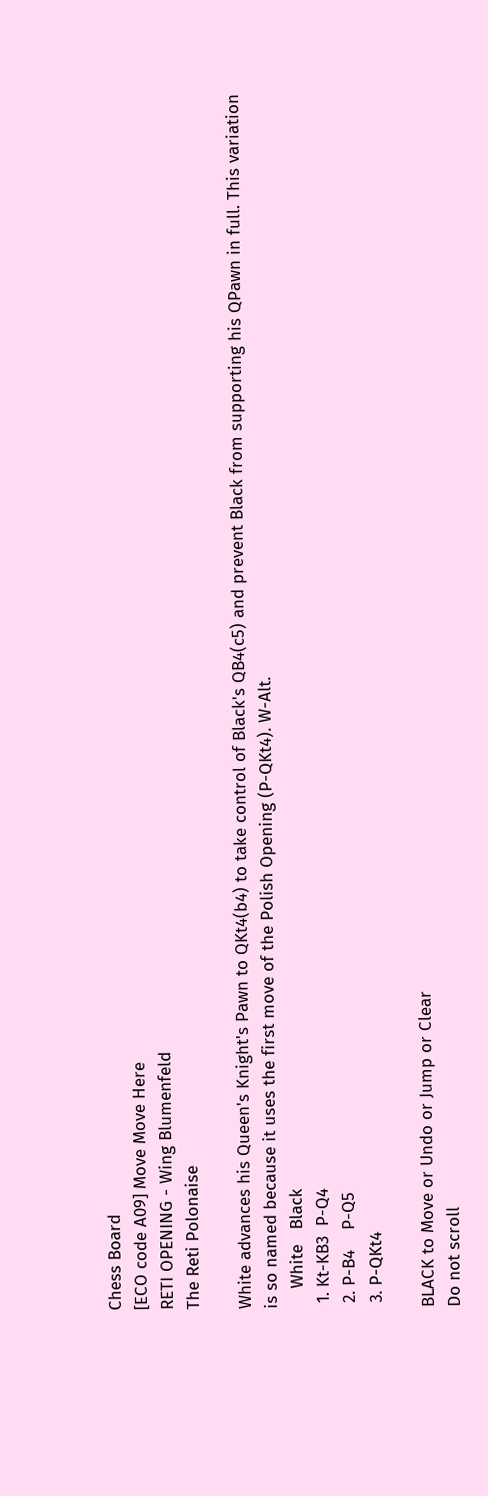Chess Board
[ECO code A09] Move Move Here
RETI OPENING - Wing Blumenfeld
The Reti Polonaise

White advances his Queen's Knight's Pawn to QKt4(b4) to take control of Black's QB4(c5) and prevent Black from supporting his QPawn in full. This variation is so named because it uses the first move of the Polish Opening (P-QKt4). W-Alt.
    White   Black
 1. Kt-KB3  P-Q4
 2. P-B4    P-Q5
 3. P-QKt4

BLACK to Move or Undo or Jump or Clear
Do not scroll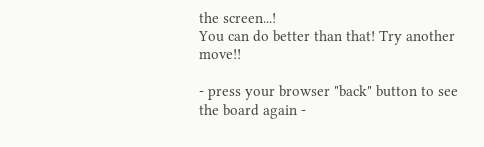the screen...!
You can do better than that! Try another move!!

- press your browser "back" button to see the board again -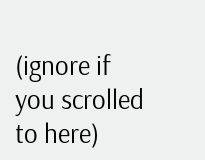(ignore if you scrolled to here)